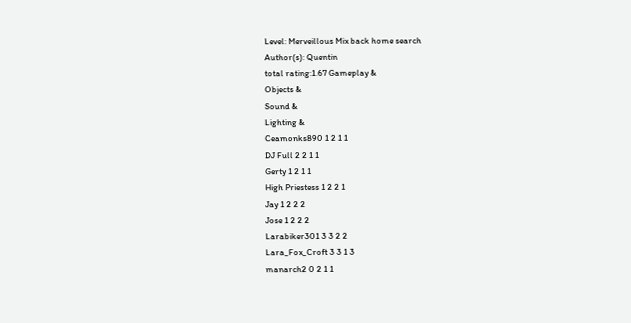Level: Merveillous Mix back home search
Author(s): Quentin
total rating:1.67 Gameplay &
Objects &
Sound &
Lighting &
Ceamonks890 1 2 1 1
DJ Full 2 2 1 1
Gerty 1 2 1 1
High Priestess 1 2 2 1
Jay 1 2 2 2
Jose 1 2 2 2
Larabiker301 3 3 2 2
Lara_Fox_Croft 3 3 1 3
manarch2 0 2 1 1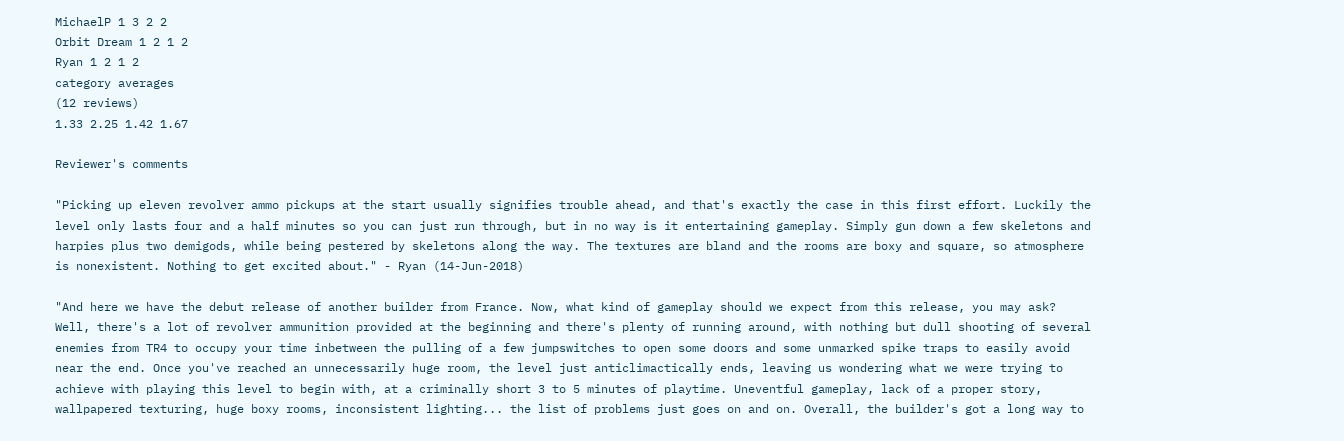MichaelP 1 3 2 2
Orbit Dream 1 2 1 2
Ryan 1 2 1 2
category averages
(12 reviews)
1.33 2.25 1.42 1.67

Reviewer's comments

"Picking up eleven revolver ammo pickups at the start usually signifies trouble ahead, and that's exactly the case in this first effort. Luckily the level only lasts four and a half minutes so you can just run through, but in no way is it entertaining gameplay. Simply gun down a few skeletons and harpies plus two demigods, while being pestered by skeletons along the way. The textures are bland and the rooms are boxy and square, so atmosphere is nonexistent. Nothing to get excited about." - Ryan (14-Jun-2018)

"And here we have the debut release of another builder from France. Now, what kind of gameplay should we expect from this release, you may ask? Well, there's a lot of revolver ammunition provided at the beginning and there's plenty of running around, with nothing but dull shooting of several enemies from TR4 to occupy your time inbetween the pulling of a few jumpswitches to open some doors and some unmarked spike traps to easily avoid near the end. Once you've reached an unnecessarily huge room, the level just anticlimactically ends, leaving us wondering what we were trying to achieve with playing this level to begin with, at a criminally short 3 to 5 minutes of playtime. Uneventful gameplay, lack of a proper story, wallpapered texturing, huge boxy rooms, inconsistent lighting... the list of problems just goes on and on. Overall, the builder's got a long way to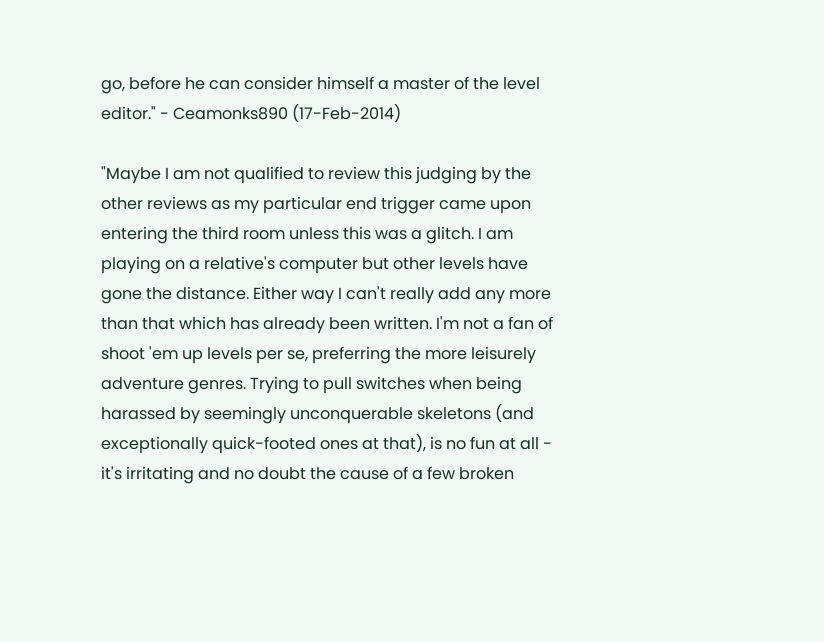go, before he can consider himself a master of the level editor." - Ceamonks890 (17-Feb-2014)

"Maybe I am not qualified to review this judging by the other reviews as my particular end trigger came upon entering the third room unless this was a glitch. I am playing on a relative's computer but other levels have gone the distance. Either way I can't really add any more than that which has already been written. I'm not a fan of shoot 'em up levels per se, preferring the more leisurely adventure genres. Trying to pull switches when being harassed by seemingly unconquerable skeletons (and exceptionally quick-footed ones at that), is no fun at all - it's irritating and no doubt the cause of a few broken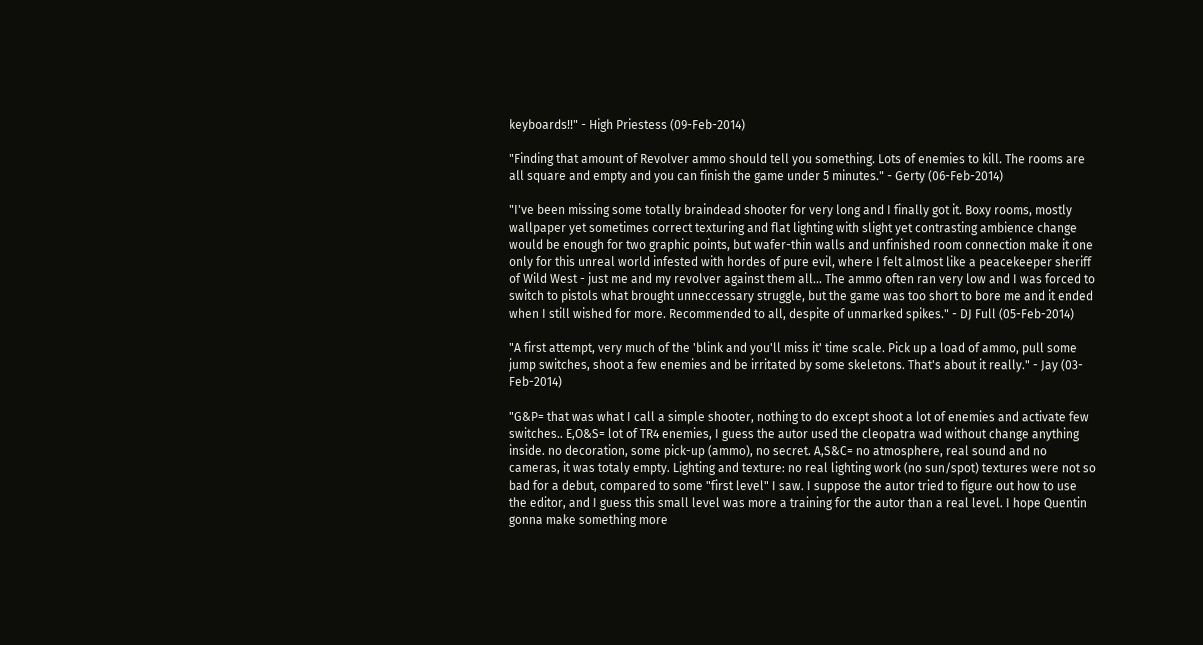keyboards!!" - High Priestess (09-Feb-2014)

"Finding that amount of Revolver ammo should tell you something. Lots of enemies to kill. The rooms are all square and empty and you can finish the game under 5 minutes." - Gerty (06-Feb-2014)

"I've been missing some totally braindead shooter for very long and I finally got it. Boxy rooms, mostly wallpaper yet sometimes correct texturing and flat lighting with slight yet contrasting ambience change would be enough for two graphic points, but wafer-thin walls and unfinished room connection make it one only for this unreal world infested with hordes of pure evil, where I felt almost like a peacekeeper sheriff of Wild West - just me and my revolver against them all... The ammo often ran very low and I was forced to switch to pistols what brought unneccessary struggle, but the game was too short to bore me and it ended when I still wished for more. Recommended to all, despite of unmarked spikes." - DJ Full (05-Feb-2014)

"A first attempt, very much of the 'blink and you'll miss it' time scale. Pick up a load of ammo, pull some jump switches, shoot a few enemies and be irritated by some skeletons. That's about it really." - Jay (03-Feb-2014)

"G&P= that was what I call a simple shooter, nothing to do except shoot a lot of enemies and activate few switches.. E,O&S= lot of TR4 enemies, I guess the autor used the cleopatra wad without change anything inside. no decoration, some pick-up (ammo), no secret. A,S&C= no atmosphere, real sound and no cameras, it was totaly empty. Lighting and texture: no real lighting work (no sun/spot) textures were not so bad for a debut, compared to some "first level" I saw. I suppose the autor tried to figure out how to use the editor, and I guess this small level was more a training for the autor than a real level. I hope Quentin gonna make something more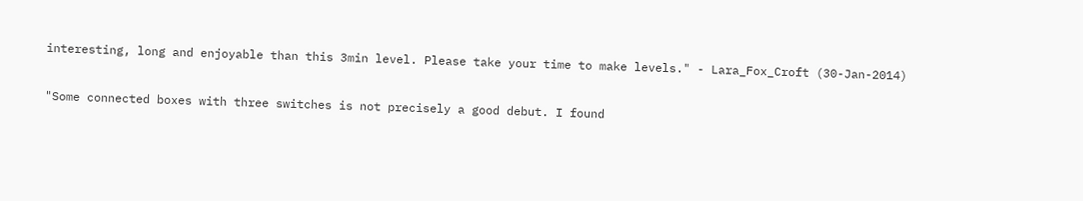interesting, long and enjoyable than this 3min level. Please take your time to make levels." - Lara_Fox_Croft (30-Jan-2014)

"Some connected boxes with three switches is not precisely a good debut. I found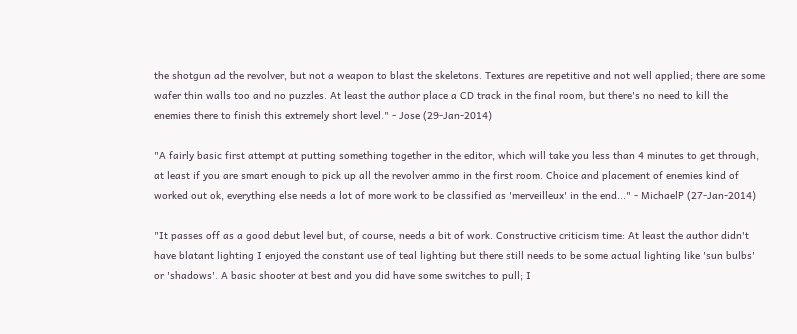the shotgun ad the revolver, but not a weapon to blast the skeletons. Textures are repetitive and not well applied; there are some wafer thin walls too and no puzzles. At least the author place a CD track in the final room, but there's no need to kill the enemies there to finish this extremely short level." - Jose (29-Jan-2014)

"A fairly basic first attempt at putting something together in the editor, which will take you less than 4 minutes to get through, at least if you are smart enough to pick up all the revolver ammo in the first room. Choice and placement of enemies kind of worked out ok, everything else needs a lot of more work to be classified as 'merveilleux' in the end..." - MichaelP (27-Jan-2014)

"It passes off as a good debut level but, of course, needs a bit of work. Constructive criticism time: At least the author didn't have blatant lighting I enjoyed the constant use of teal lighting but there still needs to be some actual lighting like 'sun bulbs' or 'shadows'. A basic shooter at best and you did have some switches to pull; I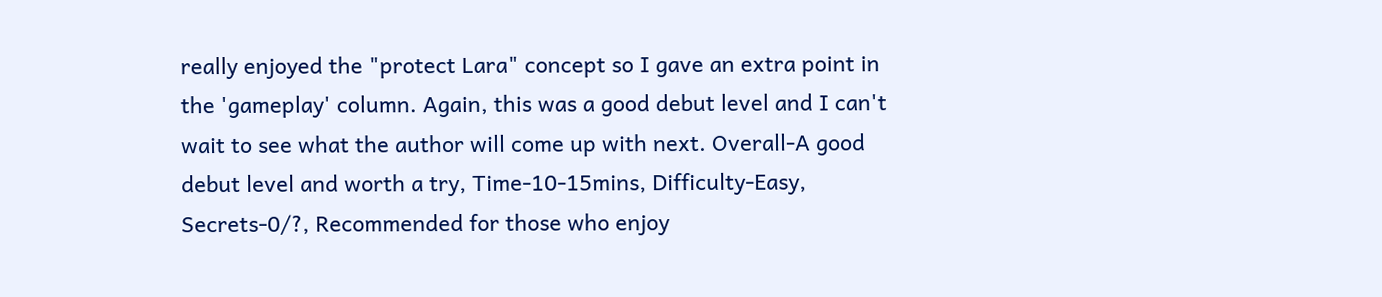really enjoyed the "protect Lara" concept so I gave an extra point in the 'gameplay' column. Again, this was a good debut level and I can't wait to see what the author will come up with next. Overall-A good debut level and worth a try, Time-10-15mins, Difficulty-Easy, Secrets-0/?, Recommended for those who enjoy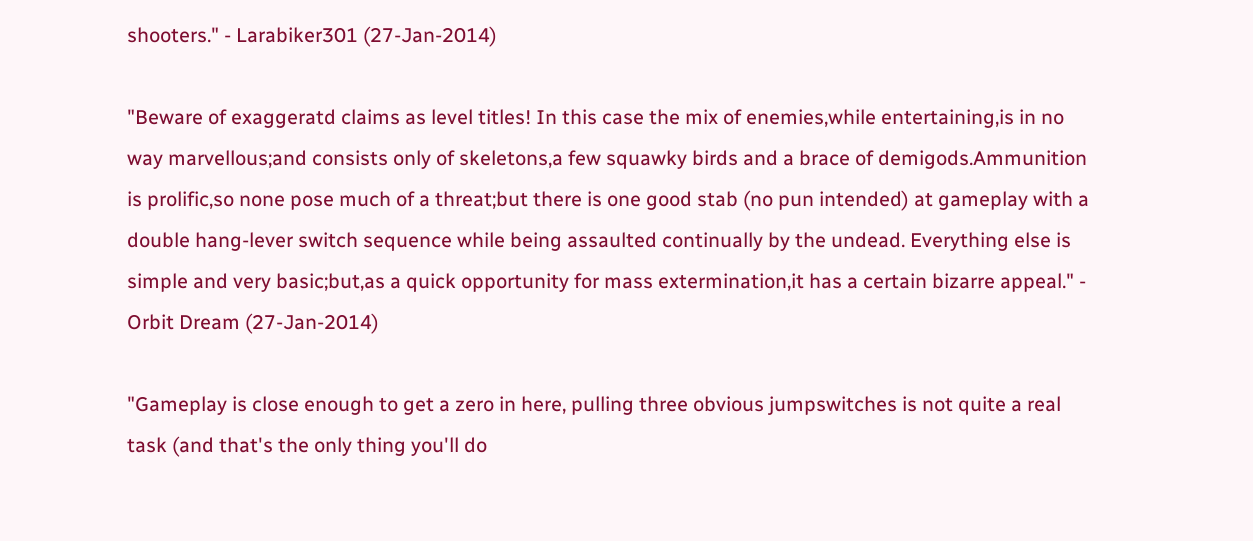shooters." - Larabiker301 (27-Jan-2014)

"Beware of exaggeratd claims as level titles! In this case the mix of enemies,while entertaining,is in no way marvellous;and consists only of skeletons,a few squawky birds and a brace of demigods.Ammunition is prolific,so none pose much of a threat;but there is one good stab (no pun intended) at gameplay with a double hang-lever switch sequence while being assaulted continually by the undead. Everything else is simple and very basic;but,as a quick opportunity for mass extermination,it has a certain bizarre appeal." - Orbit Dream (27-Jan-2014)

"Gameplay is close enough to get a zero in here, pulling three obvious jumpswitches is not quite a real task (and that's the only thing you'll do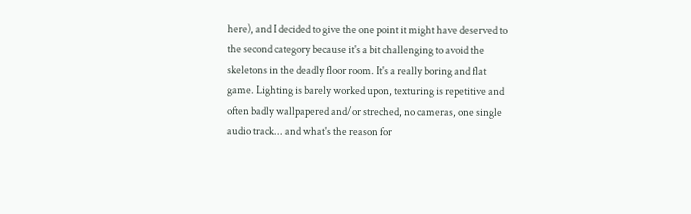here), and I decided to give the one point it might have deserved to the second category because it's a bit challenging to avoid the skeletons in the deadly floor room. It's a really boring and flat game. Lighting is barely worked upon, texturing is repetitive and often badly wallpapered and/or streched, no cameras, one single audio track... and what's the reason for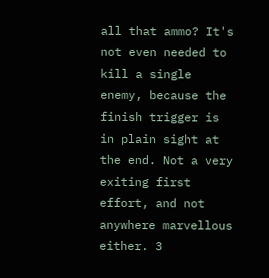all that ammo? It's not even needed to kill a single enemy, because the finish trigger is in plain sight at the end. Not a very exiting first effort, and not anywhere marvellous either. 3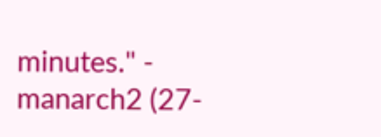minutes." - manarch2 (27-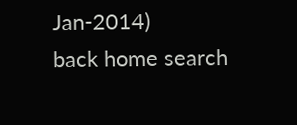Jan-2014)
back home search